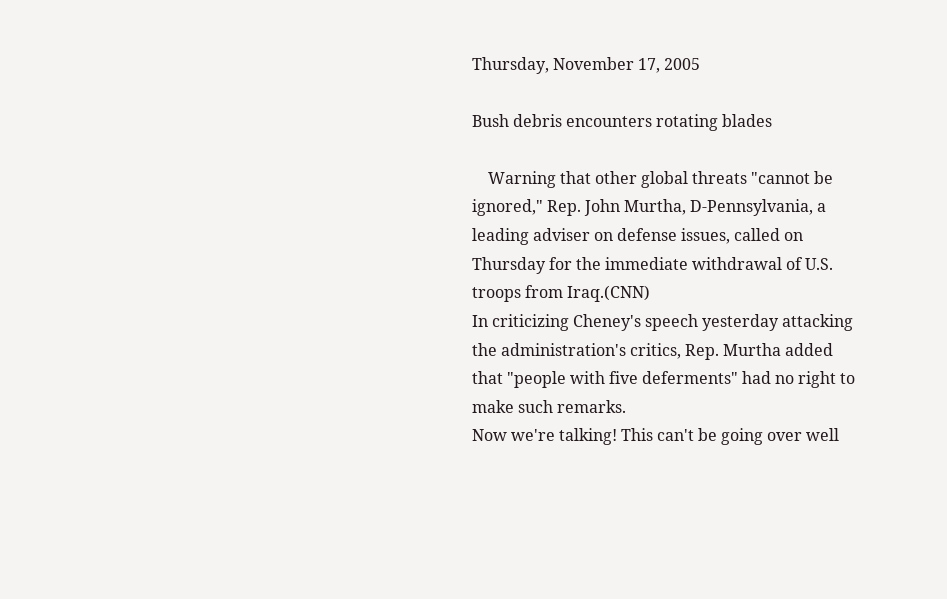Thursday, November 17, 2005

Bush debris encounters rotating blades

    Warning that other global threats "cannot be ignored," Rep. John Murtha, D-Pennsylvania, a leading adviser on defense issues, called on Thursday for the immediate withdrawal of U.S. troops from Iraq.(CNN)
In criticizing Cheney's speech yesterday attacking the administration's critics, Rep. Murtha added that "people with five deferments" had no right to make such remarks.
Now we're talking! This can't be going over well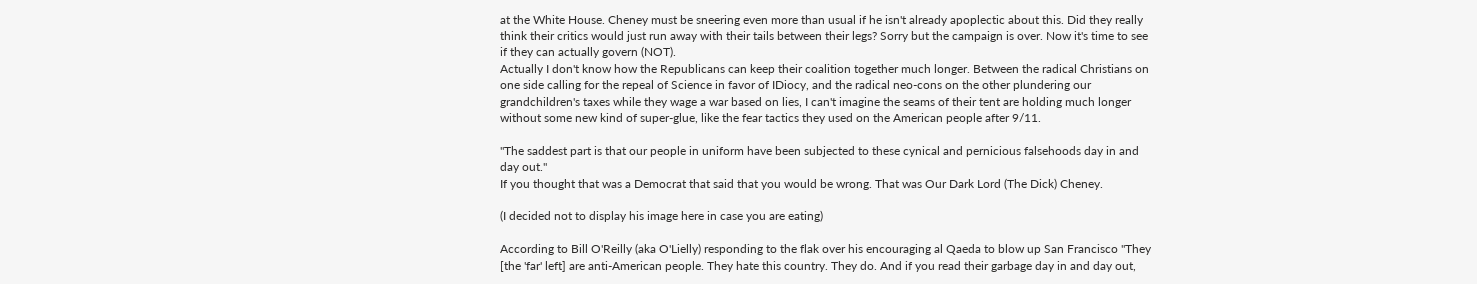at the White House. Cheney must be sneering even more than usual if he isn't already apoplectic about this. Did they really think their critics would just run away with their tails between their legs? Sorry but the campaign is over. Now it's time to see if they can actually govern (NOT).
Actually I don't know how the Republicans can keep their coalition together much longer. Between the radical Christians on one side calling for the repeal of Science in favor of IDiocy, and the radical neo-cons on the other plundering our grandchildren's taxes while they wage a war based on lies, I can't imagine the seams of their tent are holding much longer without some new kind of super-glue, like the fear tactics they used on the American people after 9/11.

"The saddest part is that our people in uniform have been subjected to these cynical and pernicious falsehoods day in and day out."
If you thought that was a Democrat that said that you would be wrong. That was Our Dark Lord (The Dick) Cheney.

(I decided not to display his image here in case you are eating)

According to Bill O'Reilly (aka O'Lielly) responding to the flak over his encouraging al Qaeda to blow up San Francisco "They [the 'far' left] are anti-American people. They hate this country. They do. And if you read their garbage day in and day out,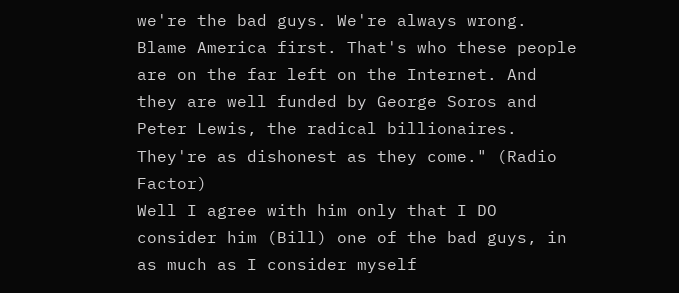we're the bad guys. We're always wrong. Blame America first. That's who these people are on the far left on the Internet. And they are well funded by George Soros and Peter Lewis, the radical billionaires. They're as dishonest as they come." (Radio Factor)
Well I agree with him only that I DO consider him (Bill) one of the bad guys, in as much as I consider myself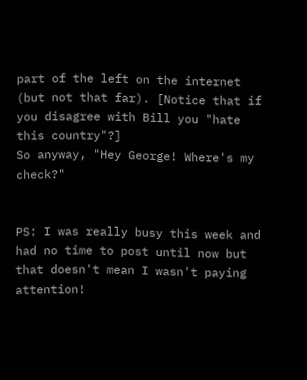part of the left on the internet (but not that far). [Notice that if you disagree with Bill you "hate this country"?]
So anyway, "Hey George! Where's my check?"


PS: I was really busy this week and had no time to post until now but that doesn't mean I wasn't paying attention!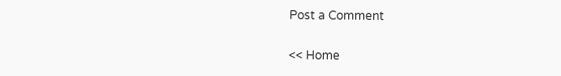Post a Comment

<< Home